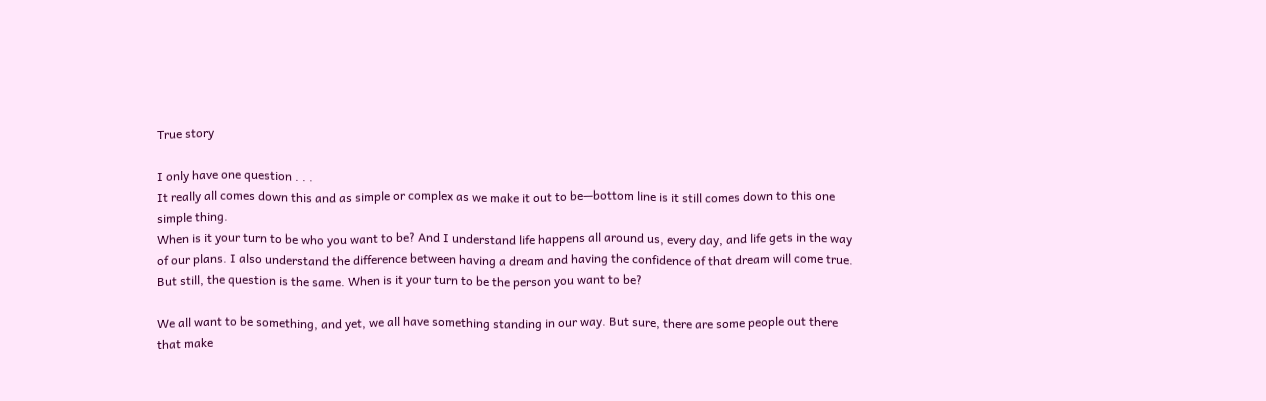True story

I only have one question . . .
It really all comes down this and as simple or complex as we make it out to be—bottom line is it still comes down to this one simple thing.
When is it your turn to be who you want to be? And I understand life happens all around us, every day, and life gets in the way of our plans. I also understand the difference between having a dream and having the confidence of that dream will come true. But still, the question is the same. When is it your turn to be the person you want to be?

We all want to be something, and yet, we all have something standing in our way. But sure, there are some people out there that make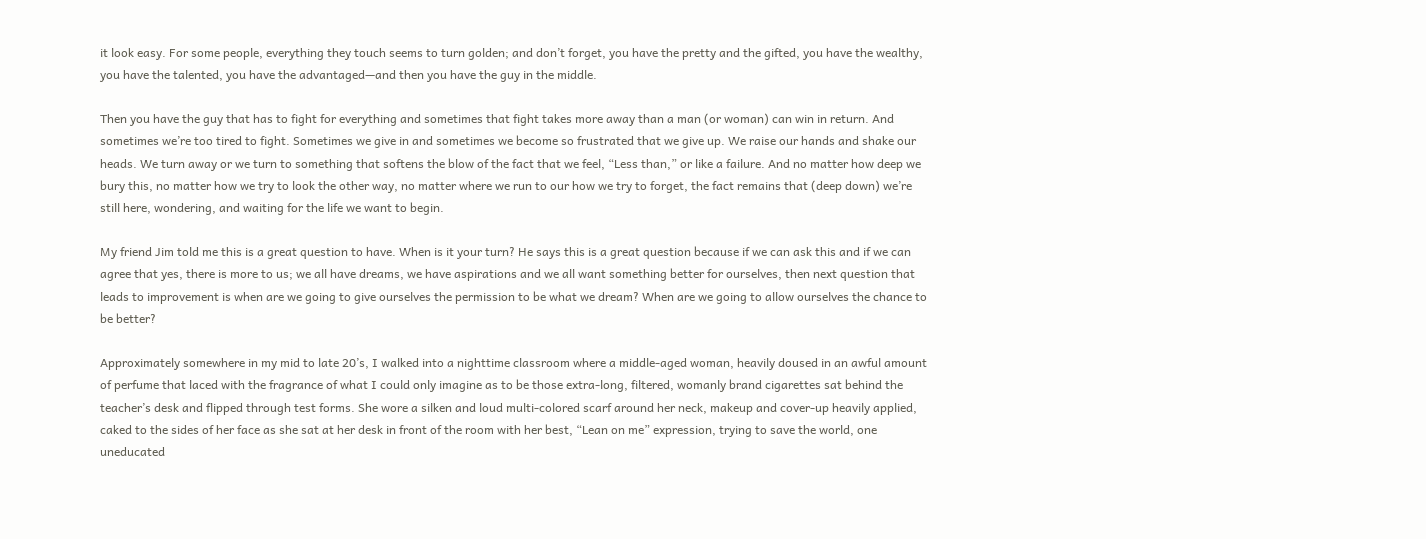it look easy. For some people, everything they touch seems to turn golden; and don’t forget, you have the pretty and the gifted, you have the wealthy, you have the talented, you have the advantaged—and then you have the guy in the middle.

Then you have the guy that has to fight for everything and sometimes that fight takes more away than a man (or woman) can win in return. And sometimes we’re too tired to fight. Sometimes we give in and sometimes we become so frustrated that we give up. We raise our hands and shake our heads. We turn away or we turn to something that softens the blow of the fact that we feel, “Less than,” or like a failure. And no matter how deep we bury this, no matter how we try to look the other way, no matter where we run to our how we try to forget, the fact remains that (deep down) we’re still here, wondering, and waiting for the life we want to begin.

My friend Jim told me this is a great question to have. When is it your turn? He says this is a great question because if we can ask this and if we can agree that yes, there is more to us; we all have dreams, we have aspirations and we all want something better for ourselves, then next question that leads to improvement is when are we going to give ourselves the permission to be what we dream? When are we going to allow ourselves the chance to be better?

Approximately somewhere in my mid to late 20’s, I walked into a nighttime classroom where a middle-aged woman, heavily doused in an awful amount of perfume that laced with the fragrance of what I could only imagine as to be those extra-long, filtered, womanly brand cigarettes sat behind the teacher’s desk and flipped through test forms. She wore a silken and loud multi-colored scarf around her neck, makeup and cover-up heavily applied, caked to the sides of her face as she sat at her desk in front of the room with her best, “Lean on me” expression, trying to save the world, one uneducated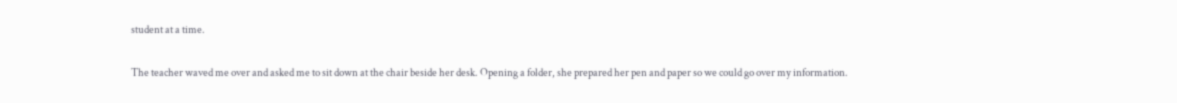student at a time.

The teacher waved me over and asked me to sit down at the chair beside her desk. Opening a folder, she prepared her pen and paper so we could go over my information.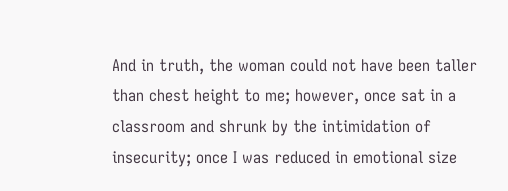And in truth, the woman could not have been taller than chest height to me; however, once sat in a classroom and shrunk by the intimidation of insecurity; once I was reduced in emotional size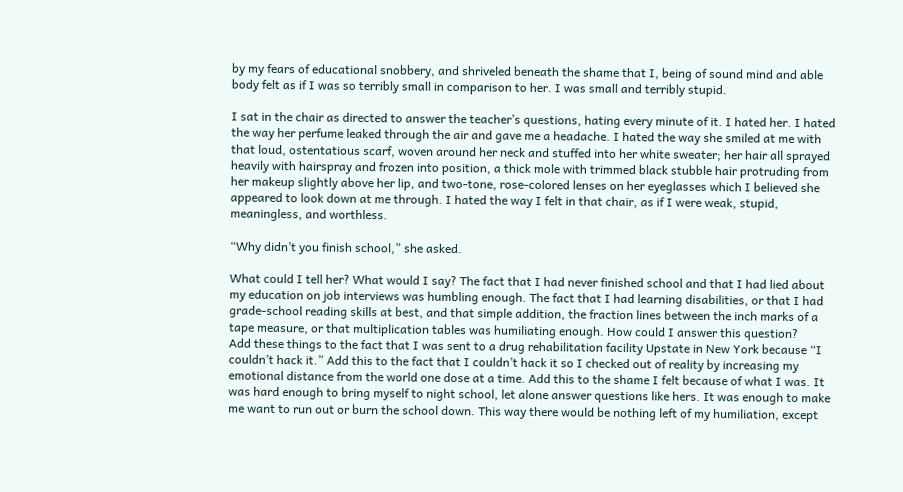by my fears of educational snobbery, and shriveled beneath the shame that I, being of sound mind and able body felt as if I was so terribly small in comparison to her. I was small and terribly stupid.

I sat in the chair as directed to answer the teacher’s questions, hating every minute of it. I hated her. I hated the way her perfume leaked through the air and gave me a headache. I hated the way she smiled at me with that loud, ostentatious scarf, woven around her neck and stuffed into her white sweater; her hair all sprayed heavily with hairspray and frozen into position, a thick mole with trimmed black stubble hair protruding from her makeup slightly above her lip, and two-tone, rose-colored lenses on her eyeglasses which I believed she appeared to look down at me through. I hated the way I felt in that chair, as if I were weak, stupid, meaningless, and worthless.

“Why didn’t you finish school,” she asked.

What could I tell her? What would I say? The fact that I had never finished school and that I had lied about my education on job interviews was humbling enough. The fact that I had learning disabilities, or that I had grade-school reading skills at best, and that simple addition, the fraction lines between the inch marks of a tape measure, or that multiplication tables was humiliating enough. How could I answer this question?
Add these things to the fact that I was sent to a drug rehabilitation facility Upstate in New York because “I couldn’t hack it.” Add this to the fact that I couldn’t hack it so I checked out of reality by increasing my emotional distance from the world one dose at a time. Add this to the shame I felt because of what I was. It was hard enough to bring myself to night school, let alone answer questions like hers. It was enough to make me want to run out or burn the school down. This way there would be nothing left of my humiliation, except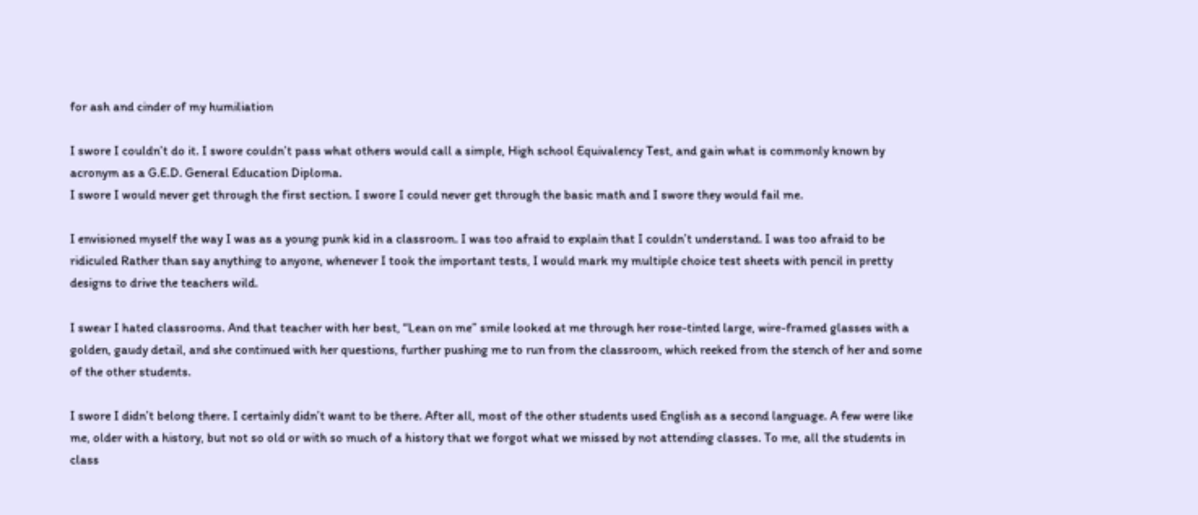for ash and cinder of my humiliation

I swore I couldn’t do it. I swore couldn’t pass what others would call a simple, High school Equivalency Test, and gain what is commonly known by acronym as a G.E.D. General Education Diploma.
I swore I would never get through the first section. I swore I could never get through the basic math and I swore they would fail me.

I envisioned myself the way I was as a young punk kid in a classroom. I was too afraid to explain that I couldn’t understand. I was too afraid to be ridiculed Rather than say anything to anyone, whenever I took the important tests, I would mark my multiple choice test sheets with pencil in pretty designs to drive the teachers wild.

I swear I hated classrooms. And that teacher with her best, “Lean on me” smile looked at me through her rose-tinted large, wire-framed glasses with a golden, gaudy detail, and she continued with her questions, further pushing me to run from the classroom, which reeked from the stench of her and some of the other students.

I swore I didn’t belong there. I certainly didn’t want to be there. After all, most of the other students used English as a second language. A few were like me, older with a history, but not so old or with so much of a history that we forgot what we missed by not attending classes. To me, all the students in class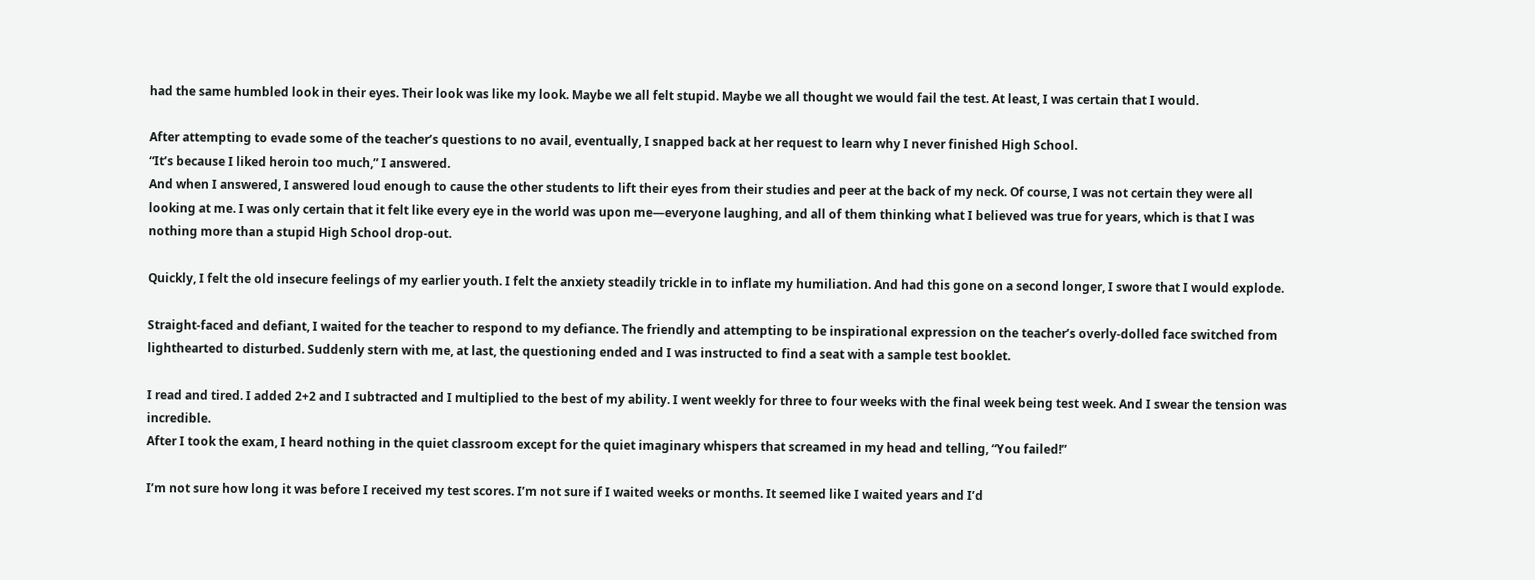had the same humbled look in their eyes. Their look was like my look. Maybe we all felt stupid. Maybe we all thought we would fail the test. At least, I was certain that I would.

After attempting to evade some of the teacher’s questions to no avail, eventually, I snapped back at her request to learn why I never finished High School.
“It’s because I liked heroin too much,” I answered.
And when I answered, I answered loud enough to cause the other students to lift their eyes from their studies and peer at the back of my neck. Of course, I was not certain they were all looking at me. I was only certain that it felt like every eye in the world was upon me—everyone laughing, and all of them thinking what I believed was true for years, which is that I was nothing more than a stupid High School drop-out.

Quickly, I felt the old insecure feelings of my earlier youth. I felt the anxiety steadily trickle in to inflate my humiliation. And had this gone on a second longer, I swore that I would explode.

Straight-faced and defiant, I waited for the teacher to respond to my defiance. The friendly and attempting to be inspirational expression on the teacher’s overly-dolled face switched from lighthearted to disturbed. Suddenly stern with me, at last, the questioning ended and I was instructed to find a seat with a sample test booklet.

I read and tired. I added 2+2 and I subtracted and I multiplied to the best of my ability. I went weekly for three to four weeks with the final week being test week. And I swear the tension was incredible.
After I took the exam, I heard nothing in the quiet classroom except for the quiet imaginary whispers that screamed in my head and telling, “You failed!”

I’m not sure how long it was before I received my test scores. I’m not sure if I waited weeks or months. It seemed like I waited years and I’d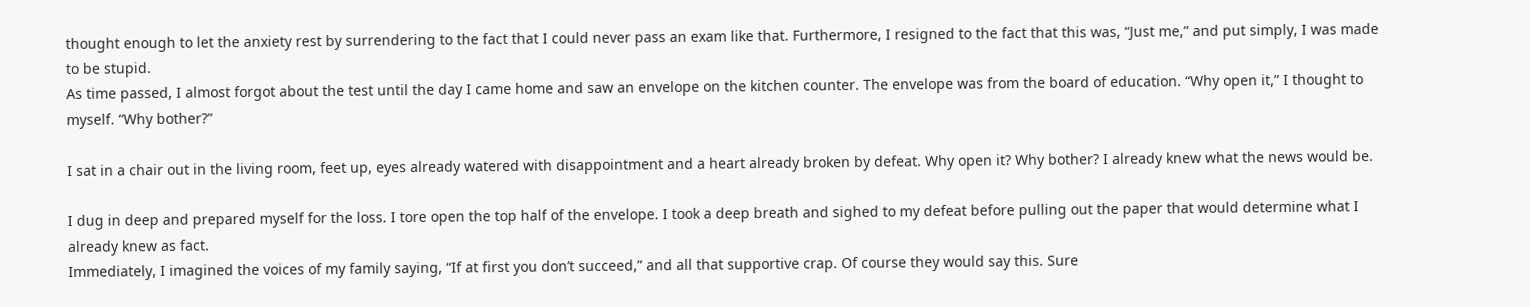thought enough to let the anxiety rest by surrendering to the fact that I could never pass an exam like that. Furthermore, I resigned to the fact that this was, “Just me,” and put simply, I was made to be stupid.
As time passed, I almost forgot about the test until the day I came home and saw an envelope on the kitchen counter. The envelope was from the board of education. “Why open it,” I thought to myself. “Why bother?”

I sat in a chair out in the living room, feet up, eyes already watered with disappointment and a heart already broken by defeat. Why open it? Why bother? I already knew what the news would be.

I dug in deep and prepared myself for the loss. I tore open the top half of the envelope. I took a deep breath and sighed to my defeat before pulling out the paper that would determine what I already knew as fact.
Immediately, I imagined the voices of my family saying, “If at first you don’t succeed,” and all that supportive crap. Of course they would say this. Sure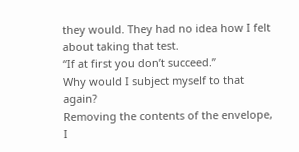they would. They had no idea how I felt about taking that test.
“If at first you don’t succeed.”
Why would I subject myself to that again?
Removing the contents of the envelope, I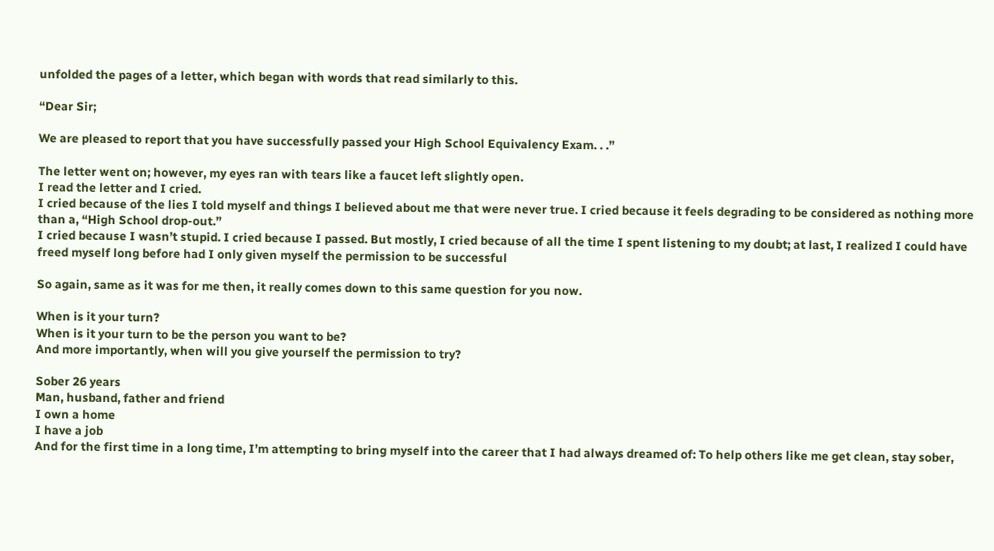unfolded the pages of a letter, which began with words that read similarly to this.

“Dear Sir;

We are pleased to report that you have successfully passed your High School Equivalency Exam. . .”

The letter went on; however, my eyes ran with tears like a faucet left slightly open.
I read the letter and I cried.
I cried because of the lies I told myself and things I believed about me that were never true. I cried because it feels degrading to be considered as nothing more than a, “High School drop-out.”
I cried because I wasn’t stupid. I cried because I passed. But mostly, I cried because of all the time I spent listening to my doubt; at last, I realized I could have freed myself long before had I only given myself the permission to be successful

So again, same as it was for me then, it really comes down to this same question for you now.

When is it your turn?
When is it your turn to be the person you want to be?
And more importantly, when will you give yourself the permission to try?

Sober 26 years
Man, husband, father and friend
I own a home
I have a job
And for the first time in a long time, I’m attempting to bring myself into the career that I had always dreamed of: To help others like me get clean, stay sober,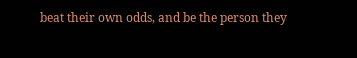beat their own odds, and be the person they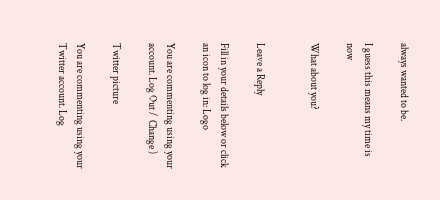always wanted to be.

I guess this means my time is now

What about you?


Leave a Reply

Fill in your details below or click an icon to log in: Logo

You are commenting using your account. Log Out /  Change )

Twitter picture

You are commenting using your Twitter account. Log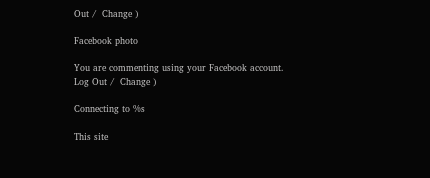Out /  Change )

Facebook photo

You are commenting using your Facebook account. Log Out /  Change )

Connecting to %s

This site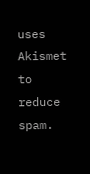uses Akismet to reduce spam.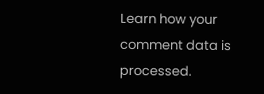Learn how your comment data is processed.